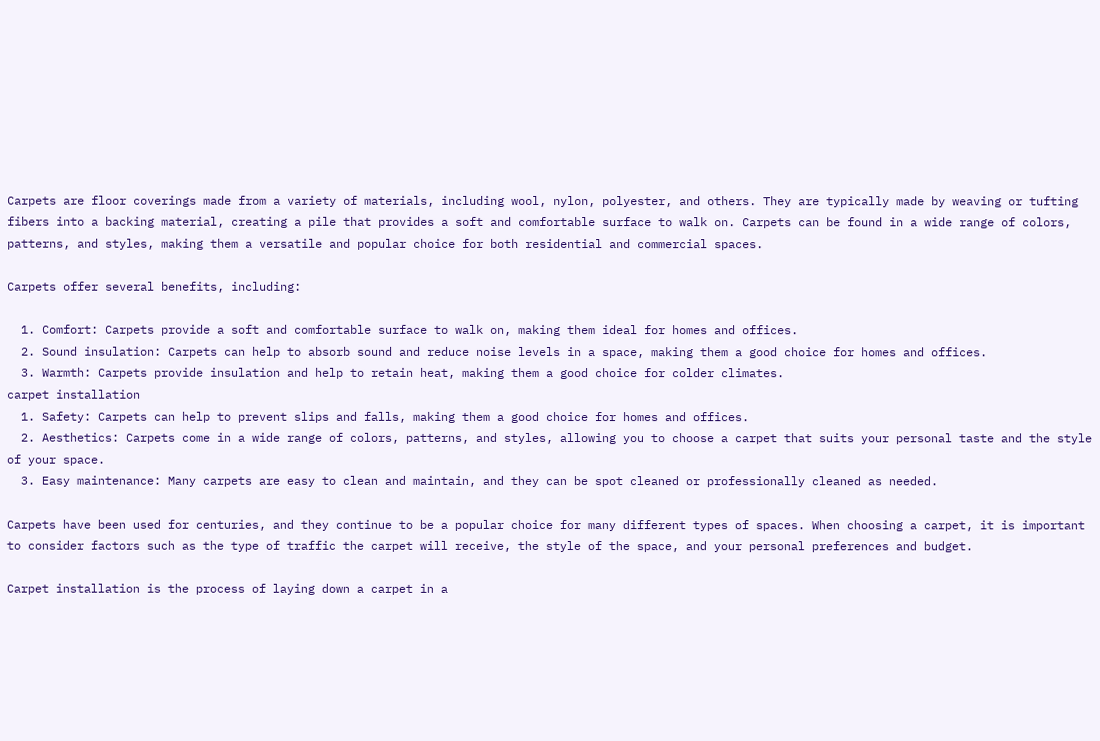Carpets are floor coverings made from a variety of materials, including wool, nylon, polyester, and others. They are typically made by weaving or tufting fibers into a backing material, creating a pile that provides a soft and comfortable surface to walk on. Carpets can be found in a wide range of colors, patterns, and styles, making them a versatile and popular choice for both residential and commercial spaces.

Carpets offer several benefits, including:

  1. Comfort: Carpets provide a soft and comfortable surface to walk on, making them ideal for homes and offices.
  2. Sound insulation: Carpets can help to absorb sound and reduce noise levels in a space, making them a good choice for homes and offices.
  3. Warmth: Carpets provide insulation and help to retain heat, making them a good choice for colder climates.
carpet installation
  1. Safety: Carpets can help to prevent slips and falls, making them a good choice for homes and offices.
  2. Aesthetics: Carpets come in a wide range of colors, patterns, and styles, allowing you to choose a carpet that suits your personal taste and the style of your space.
  3. Easy maintenance: Many carpets are easy to clean and maintain, and they can be spot cleaned or professionally cleaned as needed.

Carpets have been used for centuries, and they continue to be a popular choice for many different types of spaces. When choosing a carpet, it is important to consider factors such as the type of traffic the carpet will receive, the style of the space, and your personal preferences and budget.

Carpet installation is the process of laying down a carpet in a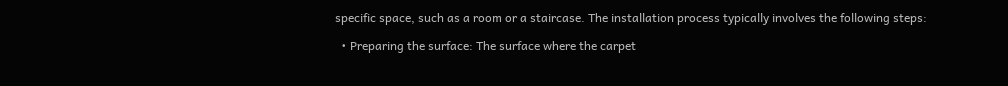specific space, such as a room or a staircase. The installation process typically involves the following steps:

  • Preparing the surface: The surface where the carpet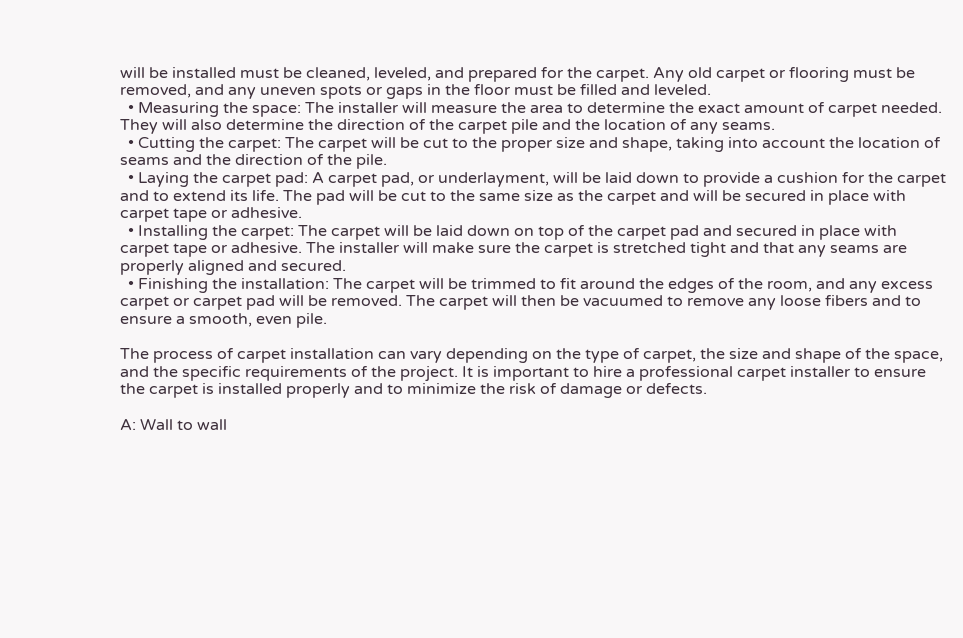will be installed must be cleaned, leveled, and prepared for the carpet. Any old carpet or flooring must be removed, and any uneven spots or gaps in the floor must be filled and leveled.
  • Measuring the space: The installer will measure the area to determine the exact amount of carpet needed. They will also determine the direction of the carpet pile and the location of any seams.
  • Cutting the carpet: The carpet will be cut to the proper size and shape, taking into account the location of seams and the direction of the pile.
  • Laying the carpet pad: A carpet pad, or underlayment, will be laid down to provide a cushion for the carpet and to extend its life. The pad will be cut to the same size as the carpet and will be secured in place with carpet tape or adhesive.
  • Installing the carpet: The carpet will be laid down on top of the carpet pad and secured in place with carpet tape or adhesive. The installer will make sure the carpet is stretched tight and that any seams are properly aligned and secured.
  • Finishing the installation: The carpet will be trimmed to fit around the edges of the room, and any excess carpet or carpet pad will be removed. The carpet will then be vacuumed to remove any loose fibers and to ensure a smooth, even pile.

The process of carpet installation can vary depending on the type of carpet, the size and shape of the space, and the specific requirements of the project. It is important to hire a professional carpet installer to ensure the carpet is installed properly and to minimize the risk of damage or defects.

A: Wall to wall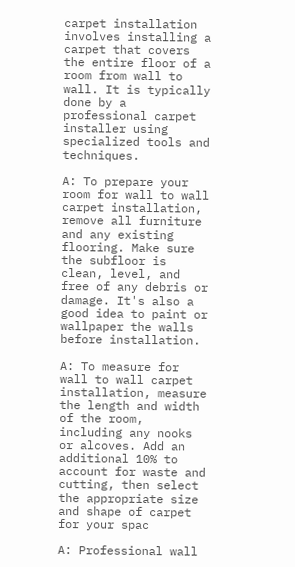carpet installation involves installing a carpet that covers the entire floor of a room from wall to wall. It is typically done by a professional carpet installer using specialized tools and techniques.

A: To prepare your room for wall to wall carpet installation, remove all furniture and any existing flooring. Make sure the subfloor is clean, level, and free of any debris or damage. It's also a good idea to paint or wallpaper the walls before installation.

A: To measure for wall to wall carpet installation, measure the length and width of the room, including any nooks or alcoves. Add an additional 10% to account for waste and cutting, then select the appropriate size and shape of carpet for your spac

A: Professional wall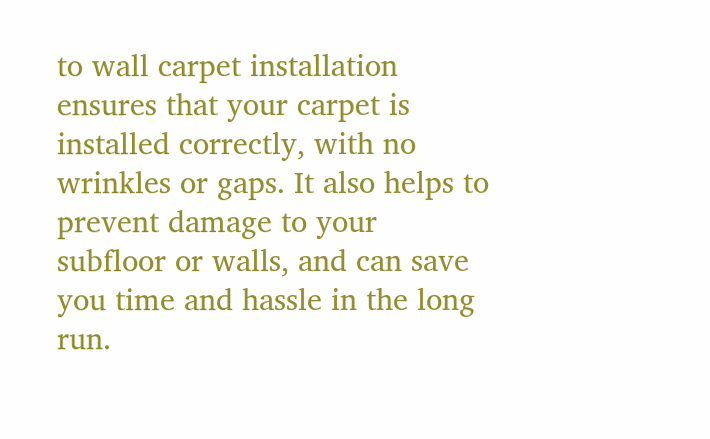to wall carpet installation ensures that your carpet is installed correctly, with no wrinkles or gaps. It also helps to prevent damage to your subfloor or walls, and can save you time and hassle in the long run.